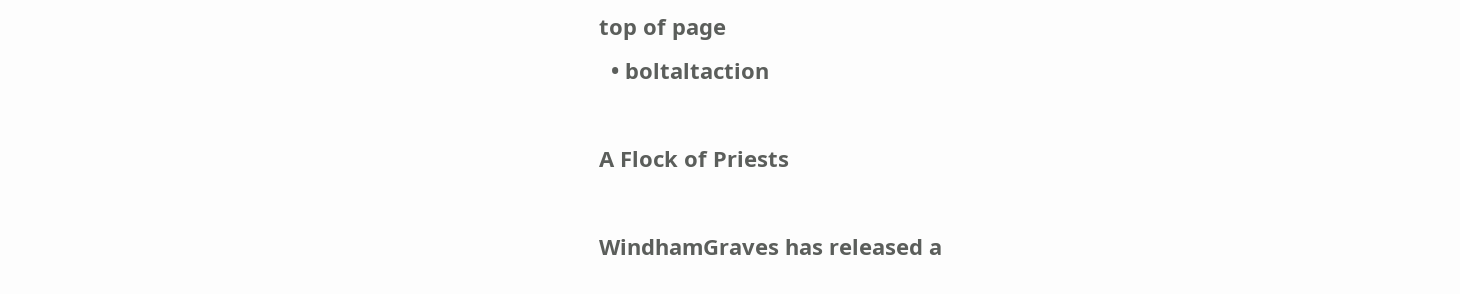top of page
  • boltaltaction

A Flock of Priests

WindhamGraves has released a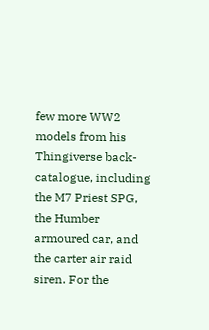few more WW2 models from his Thingiverse back-catalogue, including the M7 Priest SPG, the Humber armoured car, and the carter air raid siren. For the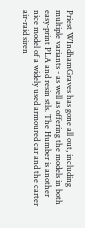Priest WIndhamGraves has gone all out, including multiple variants - as well as offering the models in both easy-print PLA and resin stls. The Humber is another nice model of a widely used armoured car and the carter air-raid siren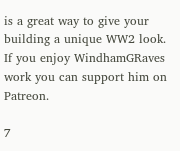is a great way to give your building a unique WW2 look. If you enjoy WindhamGRaves work you can support him on Patreon.

7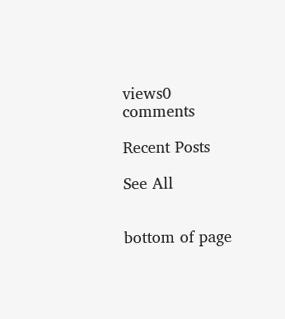views0 comments

Recent Posts

See All


bottom of page